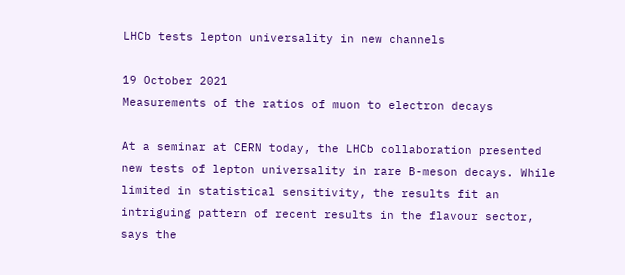LHCb tests lepton universality in new channels

19 October 2021
Measurements of the ratios of muon to electron decays

At a seminar at CERN today, the LHCb collaboration presented new tests of lepton universality in rare B-meson decays. While limited in statistical sensitivity, the results fit an intriguing pattern of recent results in the flavour sector, says the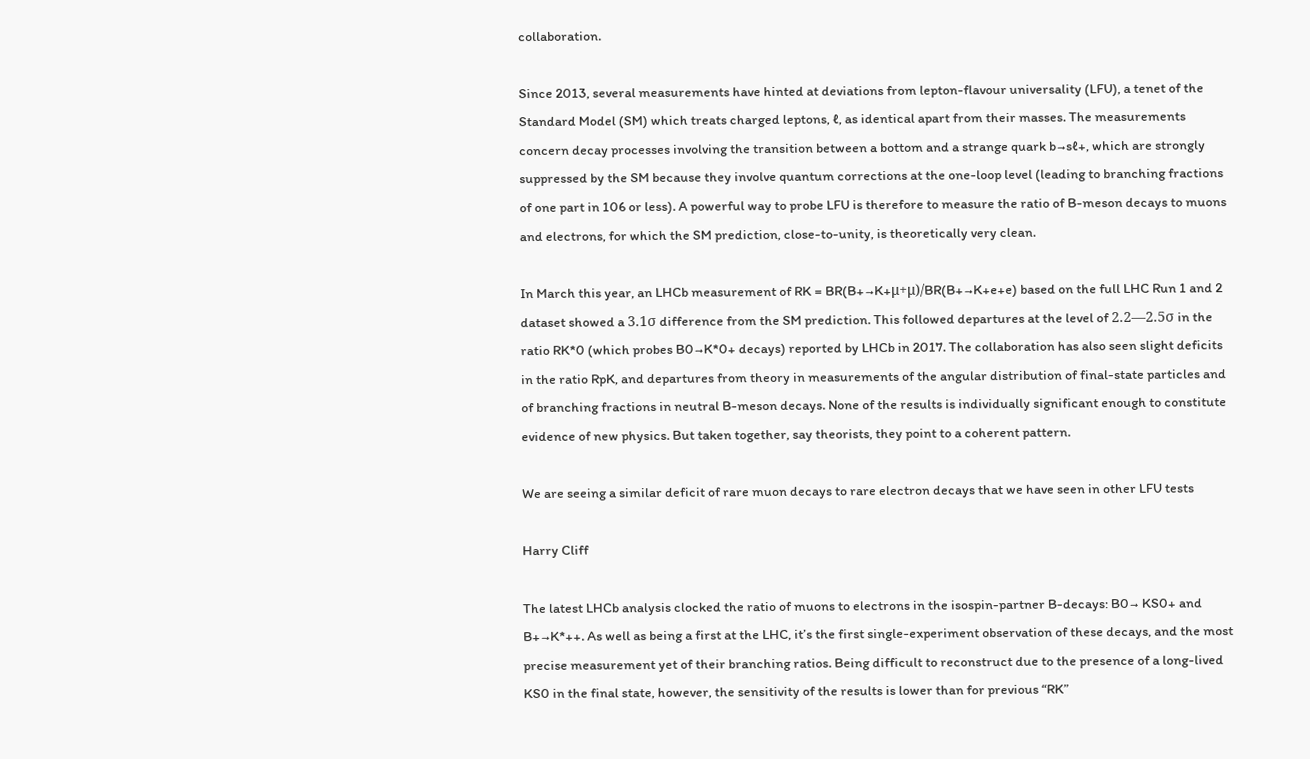collaboration.

Since 2013, several measurements have hinted at deviations from lepton-flavour universality (LFU), a tenet of the Standard Model (SM) which treats charged leptons, ℓ, as identical apart from their masses. The measurements concern decay processes involving the transition between a bottom and a strange quark b→sℓ+, which are strongly suppressed by the SM because they involve quantum corrections at the one-loop level (leading to branching fractions of one part in 106 or less). A powerful way to probe LFU is therefore to measure the ratio of B-meson decays to muons and electrons, for which the SM prediction, close-to-unity, is theoretically very clean.

In March this year, an LHCb measurement of RK = BR(B+→K+μ+μ)/BR(B+→K+e+e) based on the full LHC Run 1 and 2 dataset showed a 3.1σ difference from the SM prediction. This followed departures at the level of 2.2—2.5σ in the ratio RK*0 (which probes B0→K*0+ decays) reported by LHCb in 2017. The collaboration has also seen slight deficits in the ratio RpK, and departures from theory in measurements of the angular distribution of final-state particles and of branching fractions in neutral B-meson decays. None of the results is individually significant enough to constitute evidence of new physics. But taken together, say theorists, they point to a coherent pattern.

We are seeing a similar deficit of rare muon decays to rare electron decays that we have seen in other LFU tests

Harry Cliff

The latest LHCb analysis clocked the ratio of muons to electrons in the isospin-partner B-decays: B0→ KS0+ and B+→K*++. As well as being a first at the LHC, it’s the first single-experiment observation of these decays, and the most precise measurement yet of their branching ratios. Being difficult to reconstruct due to the presence of a long-lived KS0 in the final state, however, the sensitivity of the results is lower than for previous “RK”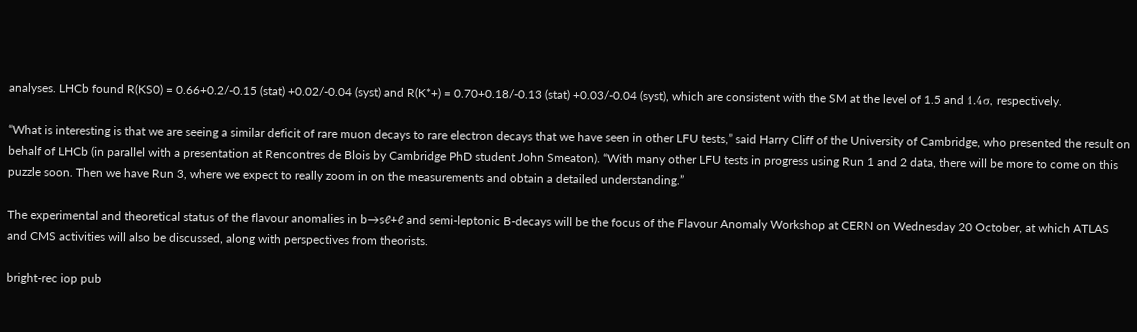analyses. LHCb found R(KS0) = 0.66+0.2/-0.15 (stat) +0.02/-0.04 (syst) and R(K*+) = 0.70+0.18/-0.13 (stat) +0.03/-0.04 (syst), which are consistent with the SM at the level of 1.5 and 1.4σ, respectively.

“What is interesting is that we are seeing a similar deficit of rare muon decays to rare electron decays that we have seen in other LFU tests,” said Harry Cliff of the University of Cambridge, who presented the result on behalf of LHCb (in parallel with a presentation at Rencontres de Blois by Cambridge PhD student John Smeaton). “With many other LFU tests in progress using Run 1 and 2 data, there will be more to come on this puzzle soon. Then we have Run 3, where we expect to really zoom in on the measurements and obtain a detailed understanding.”

The experimental and theoretical status of the flavour anomalies in b→sℓ+ℓ and semi-leptonic B-decays will be the focus of the Flavour Anomaly Workshop at CERN on Wednesday 20 October, at which ATLAS and CMS activities will also be discussed, along with perspectives from theorists.

bright-rec iop pub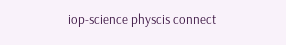iop-science physcis connect